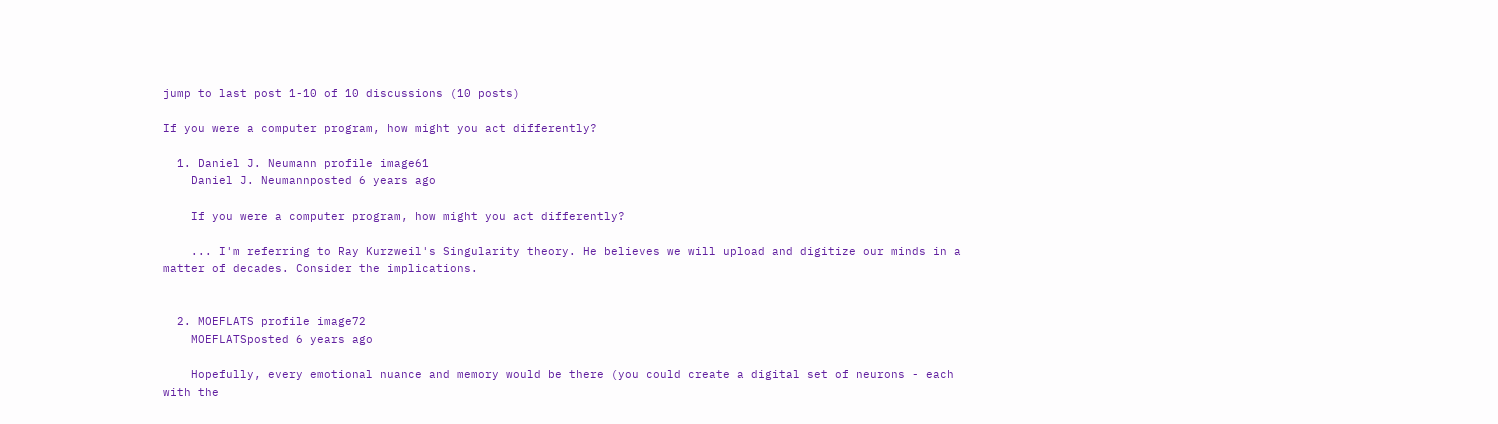jump to last post 1-10 of 10 discussions (10 posts)

If you were a computer program, how might you act differently?

  1. Daniel J. Neumann profile image61
    Daniel J. Neumannposted 6 years ago

    If you were a computer program, how might you act differently?

    ... I'm referring to Ray Kurzweil's Singularity theory. He believes we will upload and digitize our minds in a matter of decades. Consider the implications.


  2. MOEFLATS profile image72
    MOEFLATSposted 6 years ago

    Hopefully, every emotional nuance and memory would be there (you could create a digital set of neurons - each with the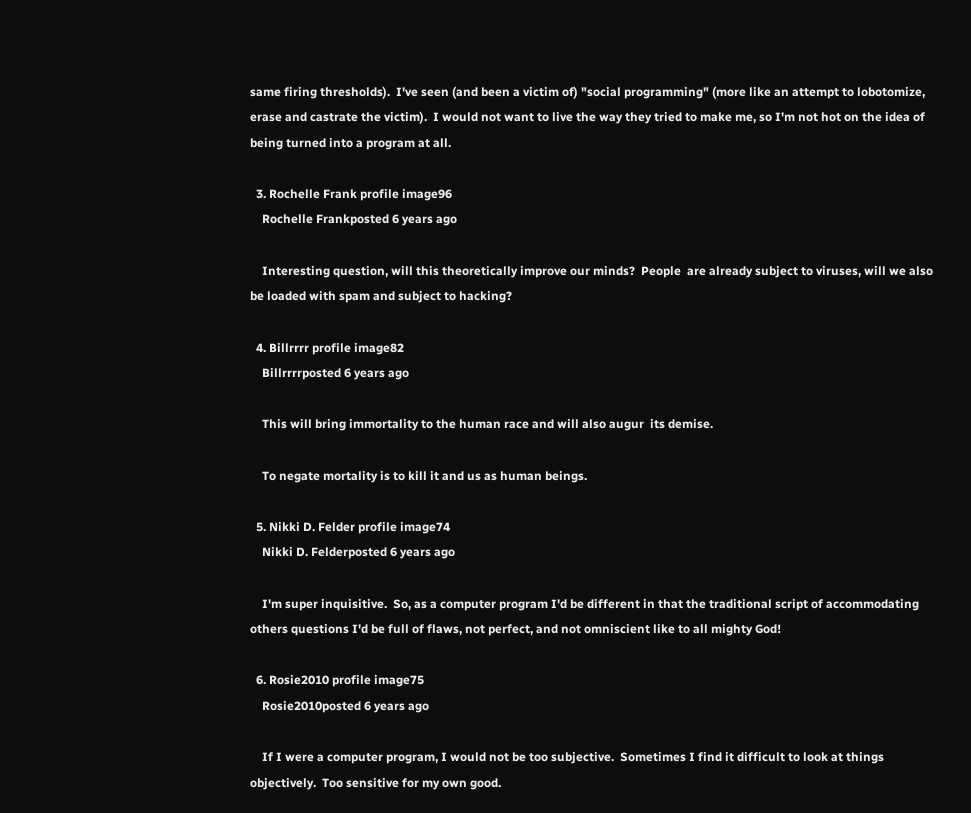same firing thresholds).  I've seen (and been a victim of) "social programming" (more like an attempt to lobotomize, erase and castrate the victim).  I would not want to live the way they tried to make me, so I'm not hot on the idea of being turned into a program at all.

  3. Rochelle Frank profile image96
    Rochelle Frankposted 6 years ago

    Interesting question, will this theoretically improve our minds?  People  are already subject to viruses, will we also be loaded with spam and subject to hacking?

  4. Billrrrr profile image82
    Billrrrrposted 6 years ago

    This will bring immortality to the human race and will also augur  its demise.

    To negate mortality is to kill it and us as human beings.

  5. Nikki D. Felder profile image74
    Nikki D. Felderposted 6 years ago

    I'm super inquisitive.  So, as a computer program I'd be different in that the traditional script of accommodating others questions I'd be full of flaws, not perfect, and not omniscient like to all mighty God!

  6. Rosie2010 profile image75
    Rosie2010posted 6 years ago

    If I were a computer program, I would not be too subjective.  Sometimes I find it difficult to look at things objectively.  Too sensitive for my own good.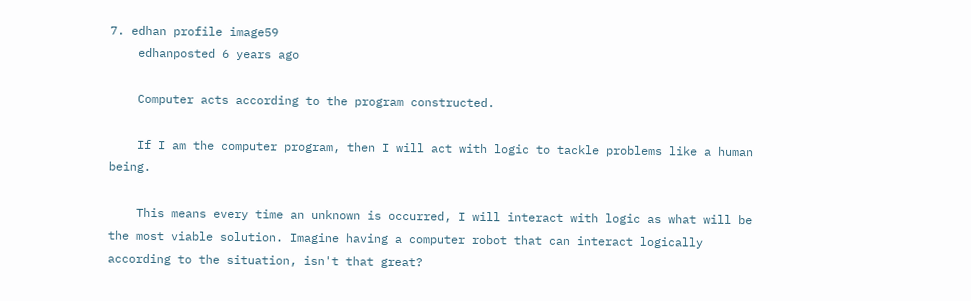7. edhan profile image59
    edhanposted 6 years ago

    Computer acts according to the program constructed.

    If I am the computer program, then I will act with logic to tackle problems like a human being.

    This means every time an unknown is occurred, I will interact with logic as what will be the most viable solution. Imagine having a computer robot that can interact logically according to the situation, isn't that great?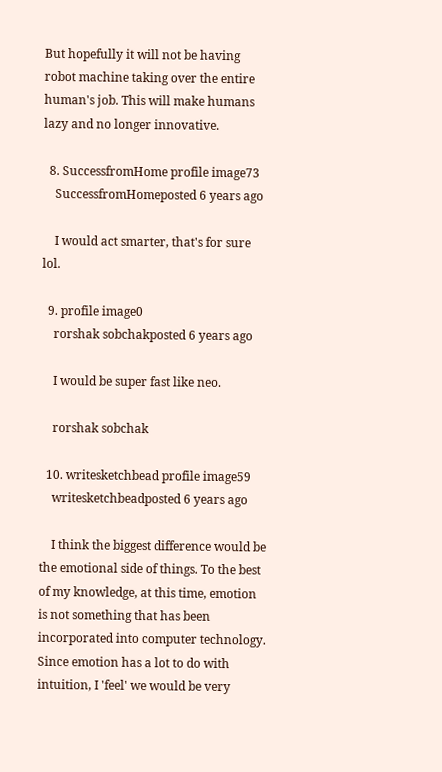But hopefully it will not be having robot machine taking over the entire human's job. This will make humans lazy and no longer innovative.

  8. SuccessfromHome profile image73
    SuccessfromHomeposted 6 years ago

    I would act smarter, that's for sure lol.

  9. profile image0
    rorshak sobchakposted 6 years ago

    I would be super fast like neo.

    rorshak sobchak

  10. writesketchbead profile image59
    writesketchbeadposted 6 years ago

    I think the biggest difference would be the emotional side of things. To the best of my knowledge, at this time, emotion is not something that has been incorporated into computer technology. Since emotion has a lot to do with intuition, I 'feel' we would be very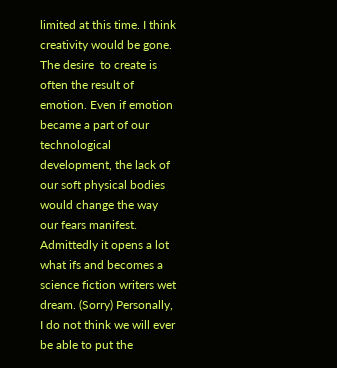limited at this time. I think creativity would be gone. The desire  to create is often the result of emotion. Even if emotion became a part of our technological development, the lack of our soft physical bodies would change the way our fears manifest. Admittedly it opens a lot what ifs and becomes a science fiction writers wet dream. (Sorry) Personally, I do not think we will ever be able to put the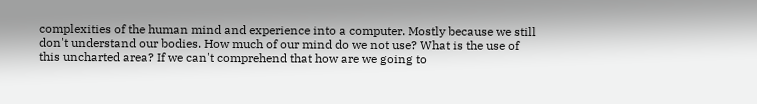complexities of the human mind and experience into a computer. Mostly because we still don't understand our bodies. How much of our mind do we not use? What is the use of this uncharted area? If we can't comprehend that how are we going to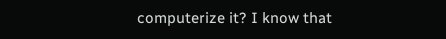computerize it? I know that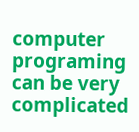computer programing can be very complicated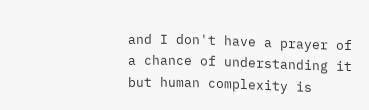and I don't have a prayer of a chance of understanding it but human complexity is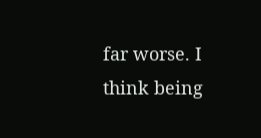far worse. I think being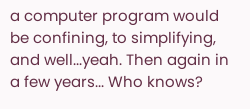a computer program would be confining, to simplifying, and well...yeah. Then again in a few years... Who knows?